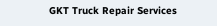GKT Truck Repair Services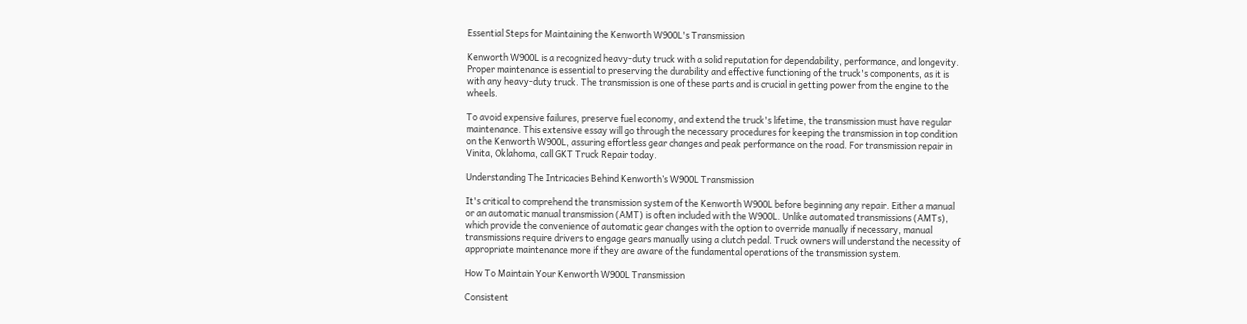Essential Steps for Maintaining the Kenworth W900L's Transmission

Kenworth W900L is a recognized heavy-duty truck with a solid reputation for dependability, performance, and longevity. Proper maintenance is essential to preserving the durability and effective functioning of the truck's components, as it is with any heavy-duty truck. The transmission is one of these parts and is crucial in getting power from the engine to the wheels.

To avoid expensive failures, preserve fuel economy, and extend the truck's lifetime, the transmission must have regular maintenance. This extensive essay will go through the necessary procedures for keeping the transmission in top condition on the Kenworth W900L, assuring effortless gear changes and peak performance on the road. For transmission repair in Vinita, Oklahoma, call GKT Truck Repair today.

Understanding The Intricacies Behind Kenworth’s W900L Transmission

It's critical to comprehend the transmission system of the Kenworth W900L before beginning any repair. Either a manual or an automatic manual transmission (AMT) is often included with the W900L. Unlike automated transmissions (AMTs), which provide the convenience of automatic gear changes with the option to override manually if necessary, manual transmissions require drivers to engage gears manually using a clutch pedal. Truck owners will understand the necessity of appropriate maintenance more if they are aware of the fundamental operations of the transmission system.

How To Maintain Your Kenworth W900L Transmission

Consistent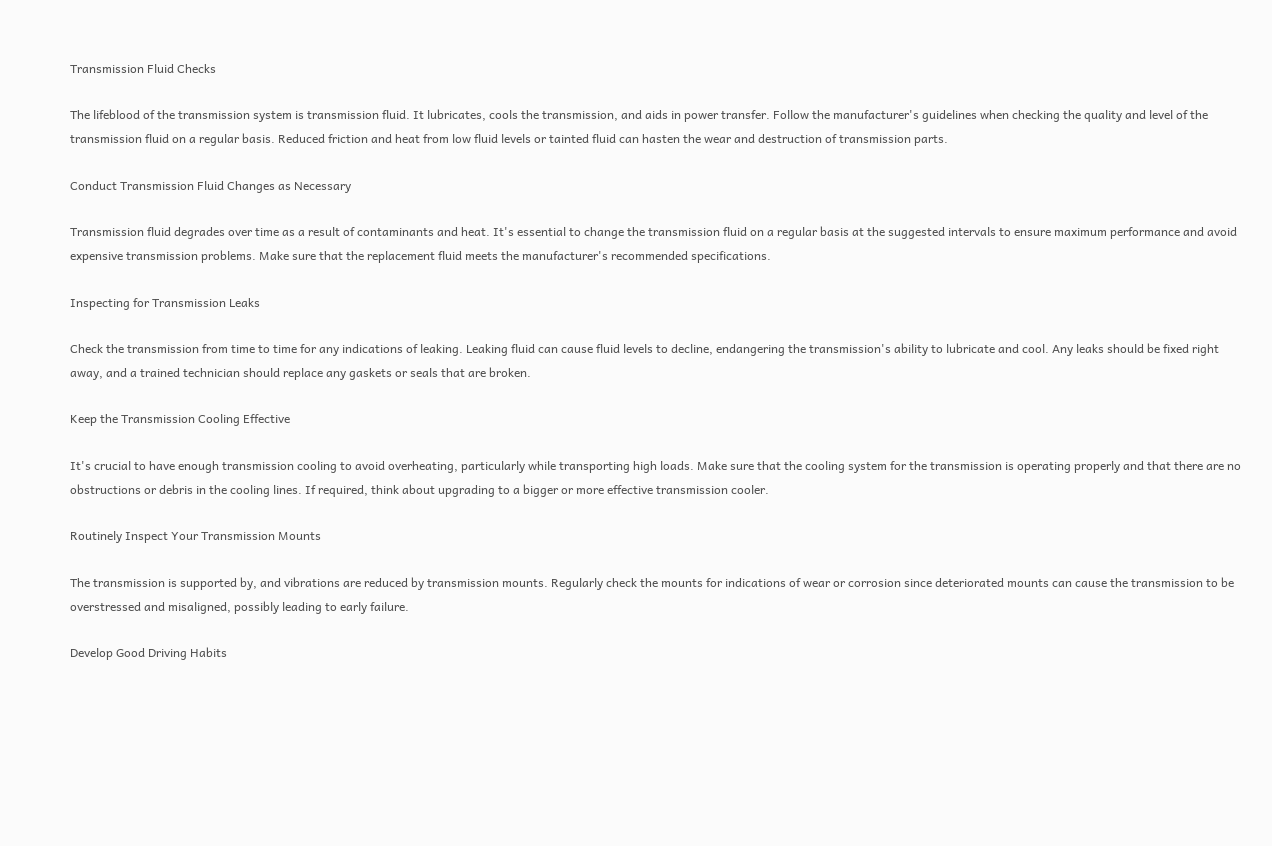Transmission Fluid Checks

The lifeblood of the transmission system is transmission fluid. It lubricates, cools the transmission, and aids in power transfer. Follow the manufacturer's guidelines when checking the quality and level of the transmission fluid on a regular basis. Reduced friction and heat from low fluid levels or tainted fluid can hasten the wear and destruction of transmission parts.

Conduct Transmission Fluid Changes as Necessary

Transmission fluid degrades over time as a result of contaminants and heat. It's essential to change the transmission fluid on a regular basis at the suggested intervals to ensure maximum performance and avoid expensive transmission problems. Make sure that the replacement fluid meets the manufacturer's recommended specifications.

Inspecting for Transmission Leaks

Check the transmission from time to time for any indications of leaking. Leaking fluid can cause fluid levels to decline, endangering the transmission's ability to lubricate and cool. Any leaks should be fixed right away, and a trained technician should replace any gaskets or seals that are broken.

Keep the Transmission Cooling Effective

It's crucial to have enough transmission cooling to avoid overheating, particularly while transporting high loads. Make sure that the cooling system for the transmission is operating properly and that there are no obstructions or debris in the cooling lines. If required, think about upgrading to a bigger or more effective transmission cooler.

Routinely Inspect Your Transmission Mounts

The transmission is supported by, and vibrations are reduced by transmission mounts. Regularly check the mounts for indications of wear or corrosion since deteriorated mounts can cause the transmission to be overstressed and misaligned, possibly leading to early failure.

Develop Good Driving Habits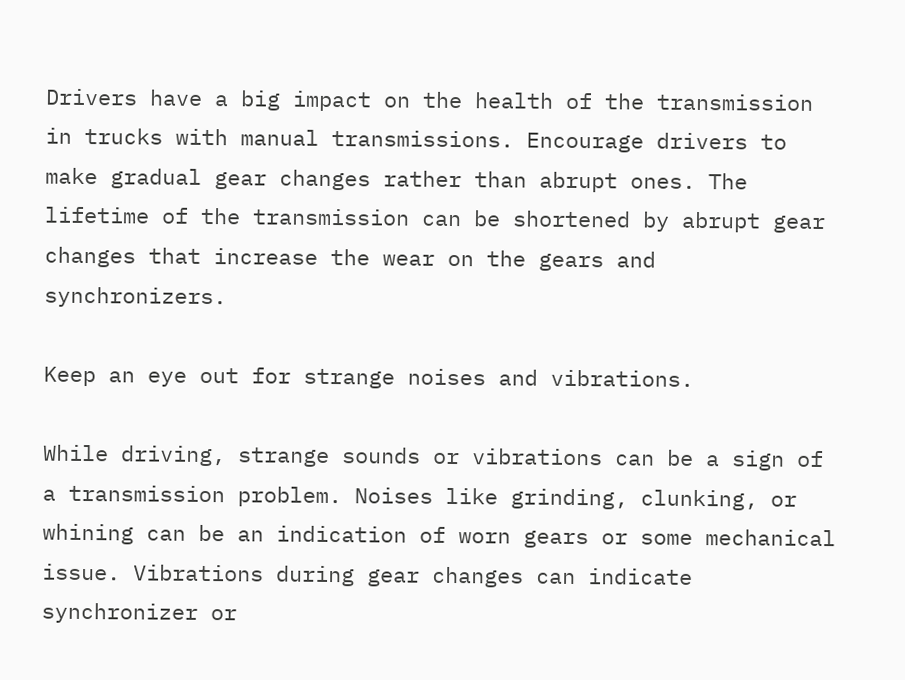Drivers have a big impact on the health of the transmission in trucks with manual transmissions. Encourage drivers to make gradual gear changes rather than abrupt ones. The lifetime of the transmission can be shortened by abrupt gear changes that increase the wear on the gears and synchronizers.

Keep an eye out for strange noises and vibrations.

While driving, strange sounds or vibrations can be a sign of a transmission problem. Noises like grinding, clunking, or whining can be an indication of worn gears or some mechanical issue. Vibrations during gear changes can indicate synchronizer or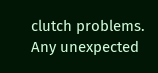clutch problems. Any unexpected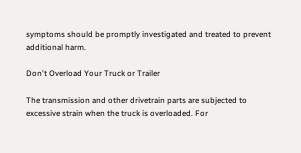symptoms should be promptly investigated and treated to prevent additional harm.

Don't Overload Your Truck or Trailer

The transmission and other drivetrain parts are subjected to excessive strain when the truck is overloaded. For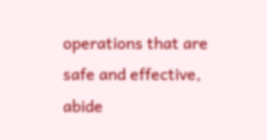operations that are safe and effective, abide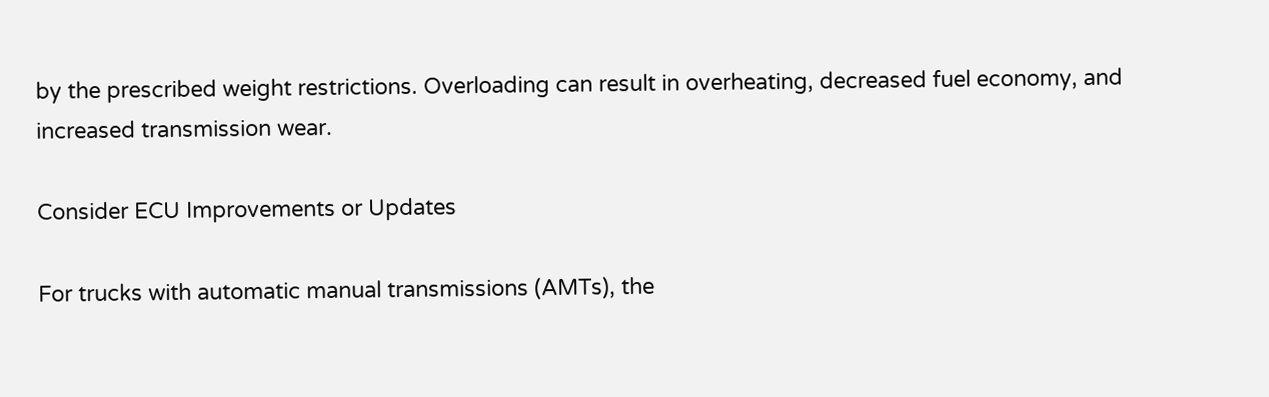by the prescribed weight restrictions. Overloading can result in overheating, decreased fuel economy, and increased transmission wear.

Consider ECU Improvements or Updates

For trucks with automatic manual transmissions (AMTs), the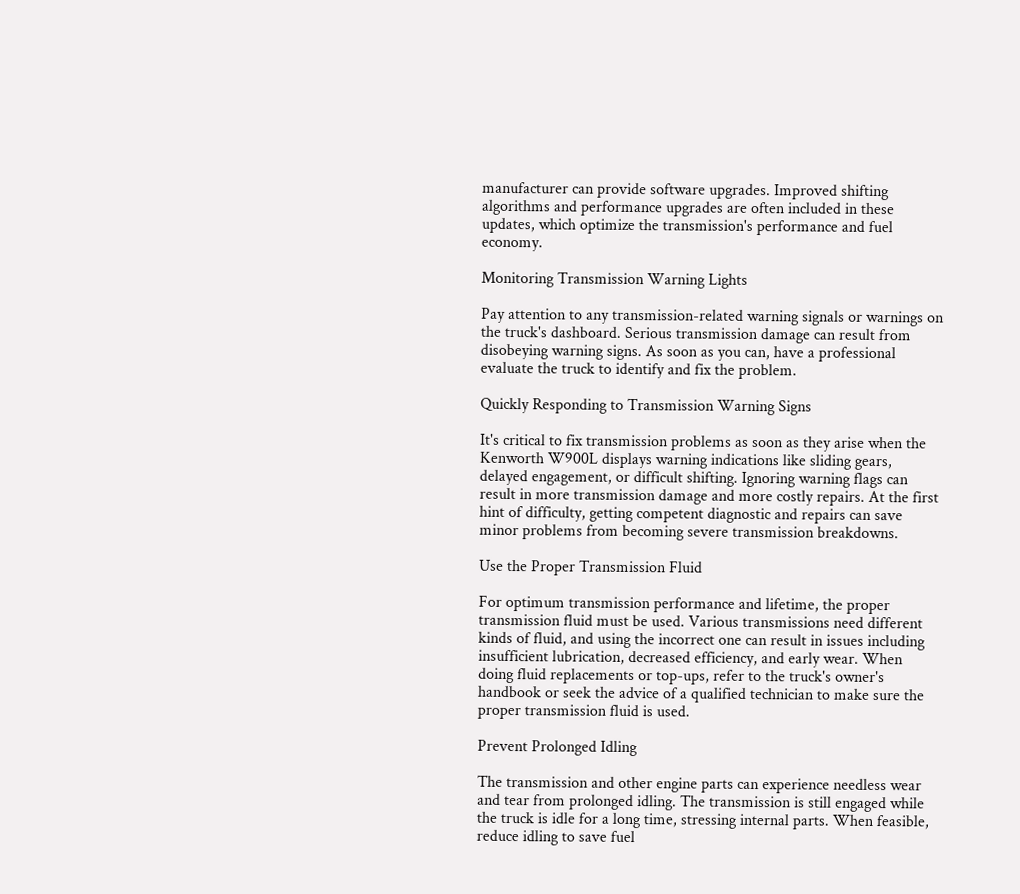manufacturer can provide software upgrades. Improved shifting algorithms and performance upgrades are often included in these updates, which optimize the transmission's performance and fuel economy.

Monitoring Transmission Warning Lights

Pay attention to any transmission-related warning signals or warnings on the truck's dashboard. Serious transmission damage can result from disobeying warning signs. As soon as you can, have a professional evaluate the truck to identify and fix the problem.

Quickly Responding to Transmission Warning Signs

It's critical to fix transmission problems as soon as they arise when the Kenworth W900L displays warning indications like sliding gears, delayed engagement, or difficult shifting. Ignoring warning flags can result in more transmission damage and more costly repairs. At the first hint of difficulty, getting competent diagnostic and repairs can save minor problems from becoming severe transmission breakdowns.

Use the Proper Transmission Fluid

For optimum transmission performance and lifetime, the proper transmission fluid must be used. Various transmissions need different kinds of fluid, and using the incorrect one can result in issues including insufficient lubrication, decreased efficiency, and early wear. When doing fluid replacements or top-ups, refer to the truck's owner's handbook or seek the advice of a qualified technician to make sure the proper transmission fluid is used.

Prevent Prolonged Idling

The transmission and other engine parts can experience needless wear and tear from prolonged idling. The transmission is still engaged while the truck is idle for a long time, stressing internal parts. When feasible, reduce idling to save fuel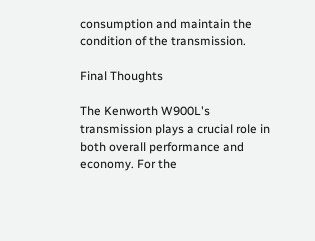consumption and maintain the condition of the transmission.

Final Thoughts

The Kenworth W900L's transmission plays a crucial role in both overall performance and economy. For the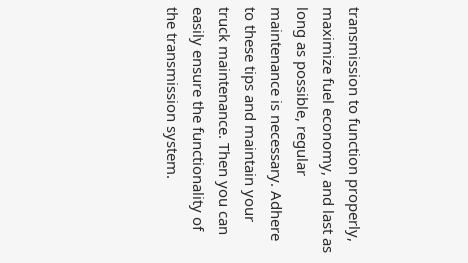transmission to function properly, maximize fuel economy, and last as long as possible, regular maintenance is necessary. Adhere to these tips and maintain your truck maintenance. Then you can easily ensure the functionality of the transmission system.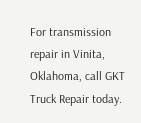For transmission repair in Vinita, Oklahoma, call GKT Truck Repair today.